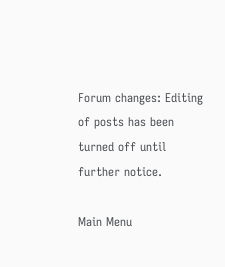Forum changes: Editing of posts has been turned off until further notice.

Main Menu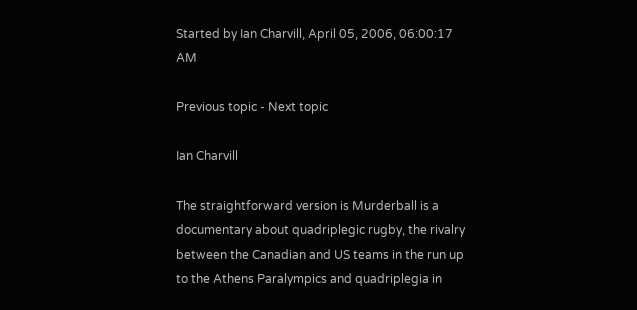Started by Ian Charvill, April 05, 2006, 06:00:17 AM

Previous topic - Next topic

Ian Charvill

The straightforward version is Murderball is a documentary about quadriplegic rugby, the rivalry between the Canadian and US teams in the run up to the Athens Paralympics and quadriplegia in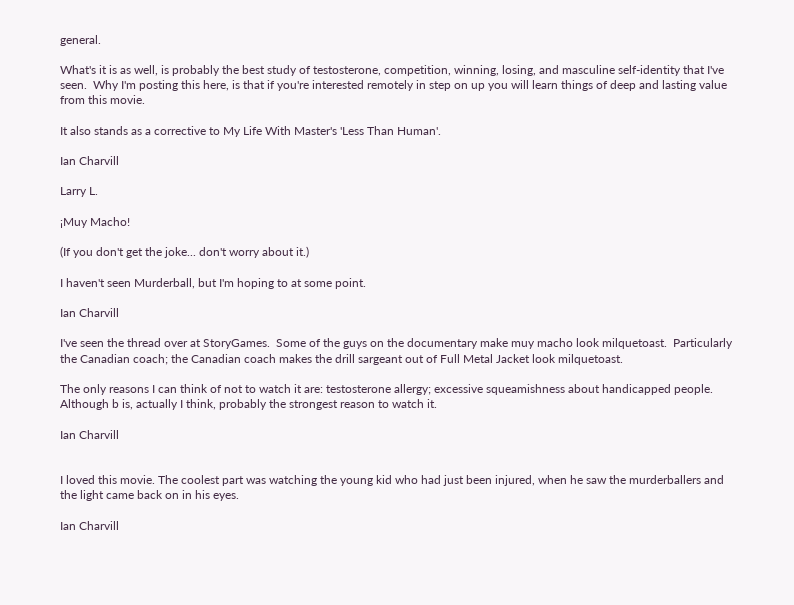general.

What's it is as well, is probably the best study of testosterone, competition, winning, losing, and masculine self-identity that I've seen.  Why I'm posting this here, is that if you're interested remotely in step on up you will learn things of deep and lasting value from this movie.

It also stands as a corrective to My Life With Master's 'Less Than Human'.

Ian Charvill

Larry L.

¡Muy Macho!

(If you don't get the joke... don't worry about it.)

I haven't seen Murderball, but I'm hoping to at some point.

Ian Charvill

I've seen the thread over at StoryGames.  Some of the guys on the documentary make muy macho look milquetoast.  Particularly the Canadian coach; the Canadian coach makes the drill sargeant out of Full Metal Jacket look milquetoast.

The only reasons I can think of not to watch it are: testosterone allergy; excessive squeamishness about handicapped people.  Although b is, actually I think, probably the strongest reason to watch it.

Ian Charvill


I loved this movie. The coolest part was watching the young kid who had just been injured, when he saw the murderballers and the light came back on in his eyes.

Ian Charvill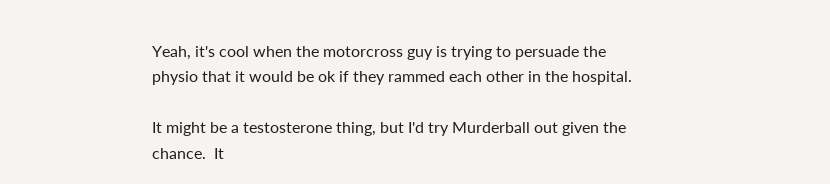Yeah, it's cool when the motorcross guy is trying to persuade the physio that it would be ok if they rammed each other in the hospital.

It might be a testosterone thing, but I'd try Murderball out given the chance.  It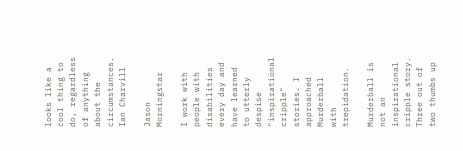looks like a cool thing to do, regardless of anything about the circumstances.
Ian Charvill

Jason Morningstar

I work with people with disabilities every day and have learned to utterly despise "inspirational cripple" stories. I approached Murderball with trepidation.

Murderball is not an inspirational cripple story.  Three out of two thumbs up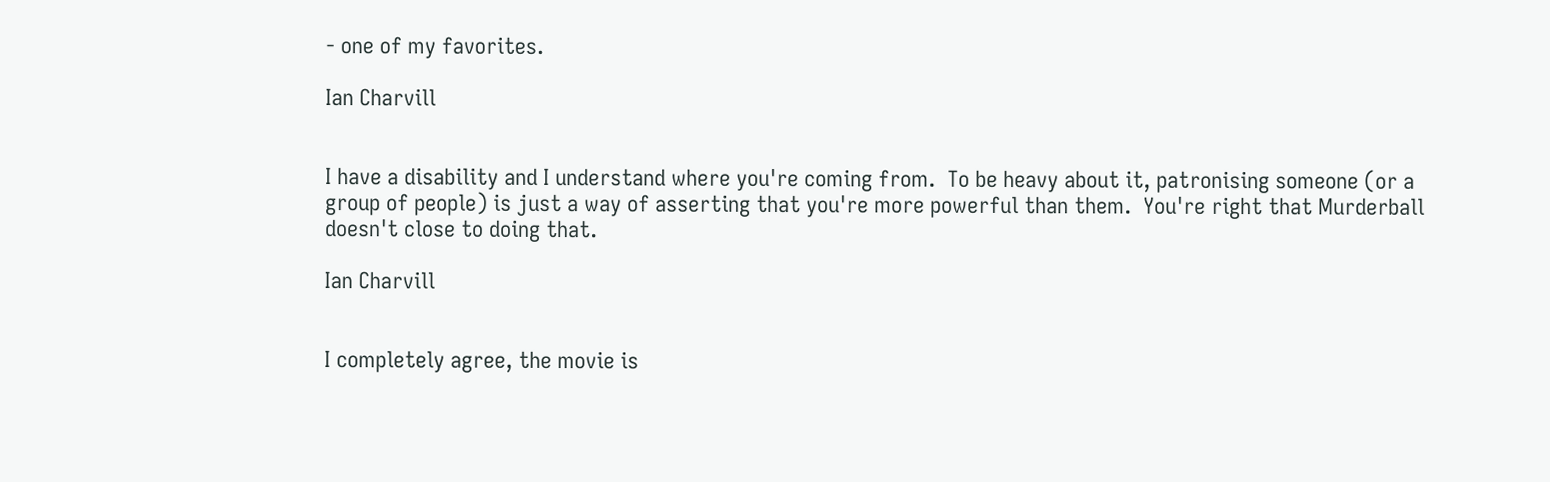- one of my favorites.

Ian Charvill


I have a disability and I understand where you're coming from.  To be heavy about it, patronising someone (or a group of people) is just a way of asserting that you're more powerful than them.  You're right that Murderball doesn't close to doing that.

Ian Charvill


I completely agree, the movie is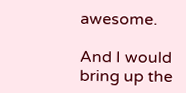awesome.

And I would bring up the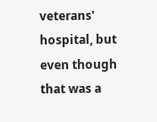veterans' hospital, but even though that was a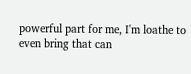powerful part for me, I'm loathe to even bring that can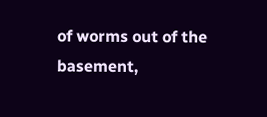of worms out of the basement,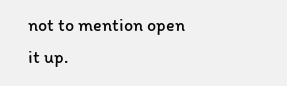not to mention open it up.